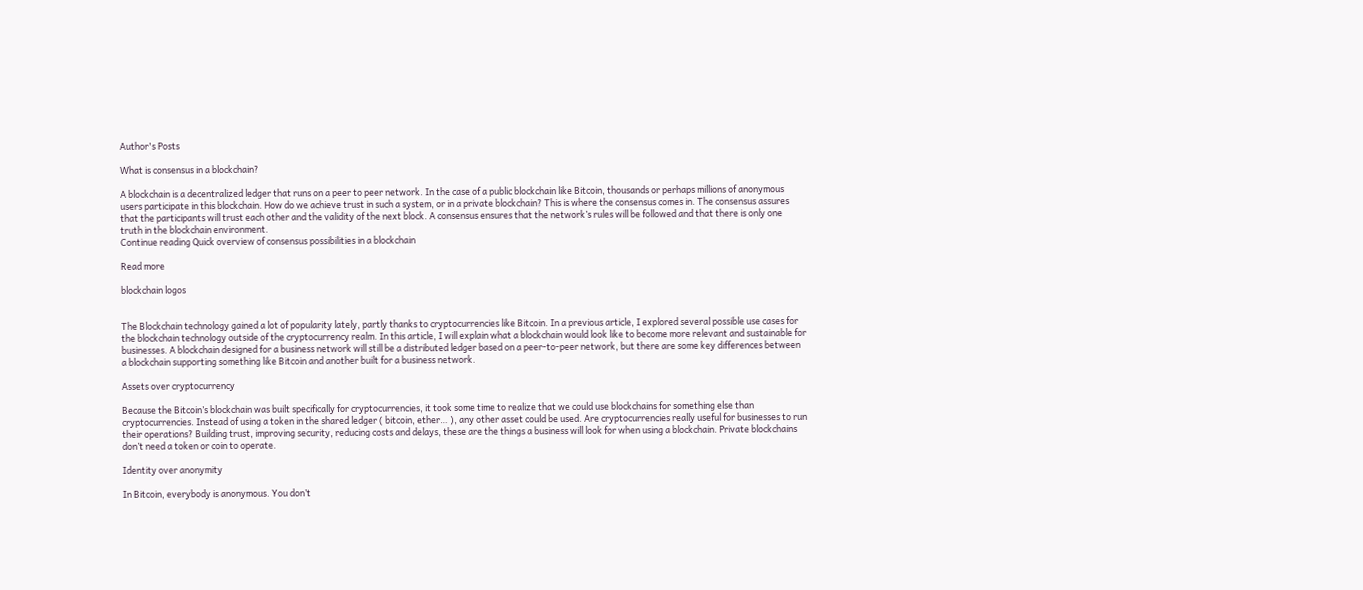Author's Posts

What is consensus in a blockchain?

A blockchain is a decentralized ledger that runs on a peer to peer network. In the case of a public blockchain like Bitcoin, thousands or perhaps millions of anonymous users participate in this blockchain. How do we achieve trust in such a system, or in a private blockchain? This is where the consensus comes in. The consensus assures that the participants will trust each other and the validity of the next block. A consensus ensures that the network’s rules will be followed and that there is only one truth in the blockchain environment.
Continue reading Quick overview of consensus possibilities in a blockchain

Read more

blockchain logos


The Blockchain technology gained a lot of popularity lately, partly thanks to cryptocurrencies like Bitcoin. In a previous article, I explored several possible use cases for the blockchain technology outside of the cryptocurrency realm. In this article, I will explain what a blockchain would look like to become more relevant and sustainable for businesses. A blockchain designed for a business network will still be a distributed ledger based on a peer-to-peer network, but there are some key differences between a blockchain supporting something like Bitcoin and another built for a business network.

Assets over cryptocurrency

Because the Bitcoin’s blockchain was built specifically for cryptocurrencies, it took some time to realize that we could use blockchains for something else than cryptocurrencies. Instead of using a token in the shared ledger ( bitcoin, ether… ), any other asset could be used. Are cryptocurrencies really useful for businesses to run their operations? Building trust, improving security, reducing costs and delays, these are the things a business will look for when using a blockchain. Private blockchains don’t need a token or coin to operate.

Identity over anonymity

In Bitcoin, everybody is anonymous. You don’t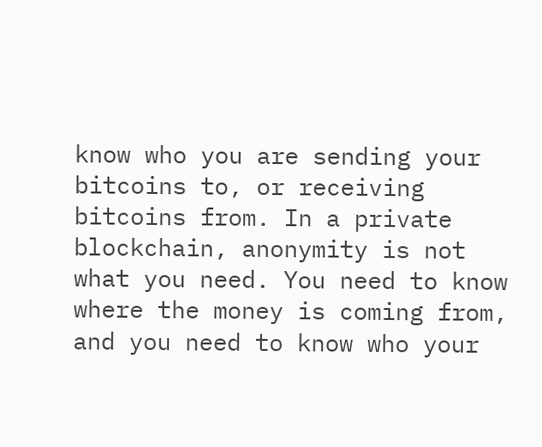know who you are sending your bitcoins to, or receiving bitcoins from. In a private blockchain, anonymity is not what you need. You need to know where the money is coming from, and you need to know who your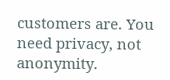customers are. You need privacy, not anonymity.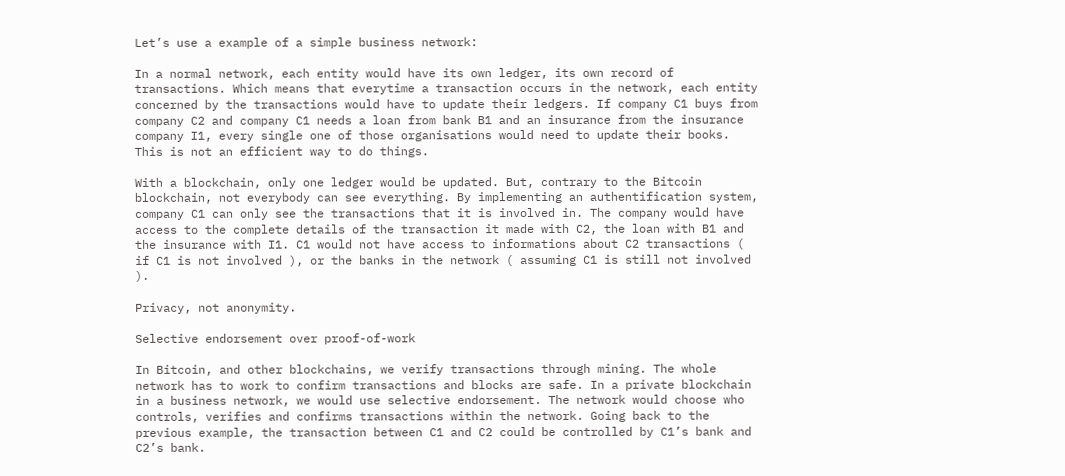Let’s use a example of a simple business network:

In a normal network, each entity would have its own ledger, its own record of transactions. Which means that everytime a transaction occurs in the network, each entity concerned by the transactions would have to update their ledgers. If company C1 buys from company C2 and company C1 needs a loan from bank B1 and an insurance from the insurance company I1, every single one of those organisations would need to update their books. This is not an efficient way to do things.

With a blockchain, only one ledger would be updated. But, contrary to the Bitcoin blockchain, not everybody can see everything. By implementing an authentification system, company C1 can only see the transactions that it is involved in. The company would have access to the complete details of the transaction it made with C2, the loan with B1 and the insurance with I1. C1 would not have access to informations about C2 transactions ( if C1 is not involved ), or the banks in the network ( assuming C1 is still not involved ).

Privacy, not anonymity.

Selective endorsement over proof-of-work

In Bitcoin, and other blockchains, we verify transactions through mining. The whole network has to work to confirm transactions and blocks are safe. In a private blockchain in a business network, we would use selective endorsement. The network would choose who controls, verifies and confirms transactions within the network. Going back to the previous example, the transaction between C1 and C2 could be controlled by C1’s bank and C2’s bank.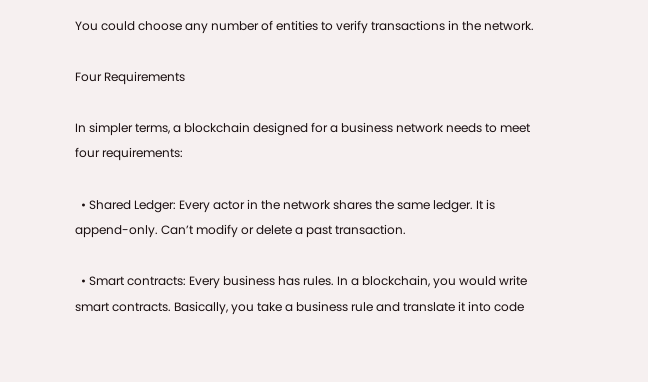You could choose any number of entities to verify transactions in the network.

Four Requirements

In simpler terms, a blockchain designed for a business network needs to meet four requirements:

  • Shared Ledger: Every actor in the network shares the same ledger. It is append-only. Can’t modify or delete a past transaction.

  • Smart contracts: Every business has rules. In a blockchain, you would write smart contracts. Basically, you take a business rule and translate it into code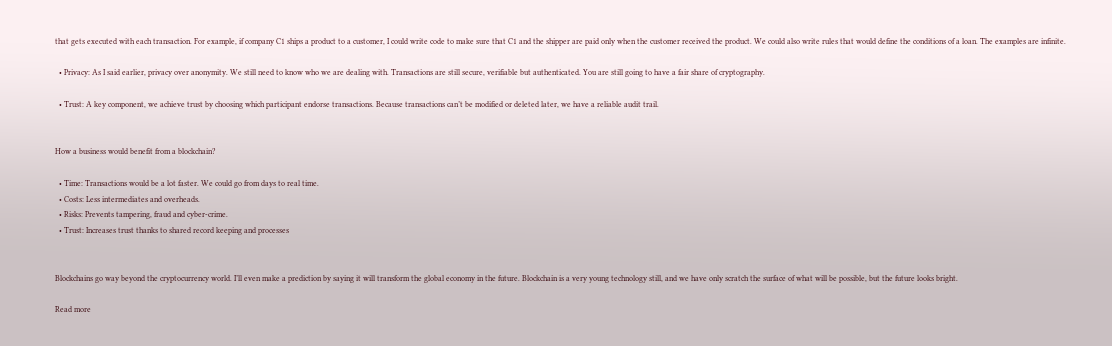that gets executed with each transaction. For example, if company C1 ships a product to a customer, I could write code to make sure that C1 and the shipper are paid only when the customer received the product. We could also write rules that would define the conditions of a loan. The examples are infinite.

  • Privacy: As I said earlier, privacy over anonymity. We still need to know who we are dealing with. Transactions are still secure, verifiable but authenticated. You are still going to have a fair share of cryptography.

  • Trust: A key component, we achieve trust by choosing which participant endorse transactions. Because transactions can’t be modified or deleted later, we have a reliable audit trail.


How a business would benefit from a blockchain?

  • Time: Transactions would be a lot faster. We could go from days to real time.
  • Costs: Less intermediates and overheads.
  • Risks: Prevents tampering, fraud and cyber-crime.
  • Trust: Increases trust thanks to shared record keeping and processes


Blockchains go way beyond the cryptocurrency world. I’ll even make a prediction by saying it will transform the global economy in the future. Blockchain is a very young technology still, and we have only scratch the surface of what will be possible, but the future looks bright.

Read more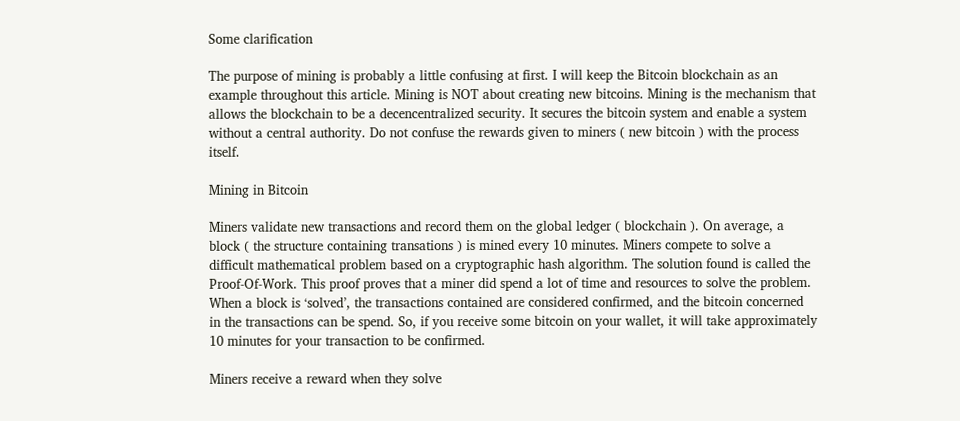Some clarification

The purpose of mining is probably a little confusing at first. I will keep the Bitcoin blockchain as an example throughout this article. Mining is NOT about creating new bitcoins. Mining is the mechanism that allows the blockchain to be a decencentralized security. It secures the bitcoin system and enable a system without a central authority. Do not confuse the rewards given to miners ( new bitcoin ) with the process itself.

Mining in Bitcoin

Miners validate new transactions and record them on the global ledger ( blockchain ). On average, a block ( the structure containing transations ) is mined every 10 minutes. Miners compete to solve a difficult mathematical problem based on a cryptographic hash algorithm. The solution found is called the Proof-Of-Work. This proof proves that a miner did spend a lot of time and resources to solve the problem. When a block is ‘solved’, the transactions contained are considered confirmed, and the bitcoin concerned in the transactions can be spend. So, if you receive some bitcoin on your wallet, it will take approximately 10 minutes for your transaction to be confirmed.

Miners receive a reward when they solve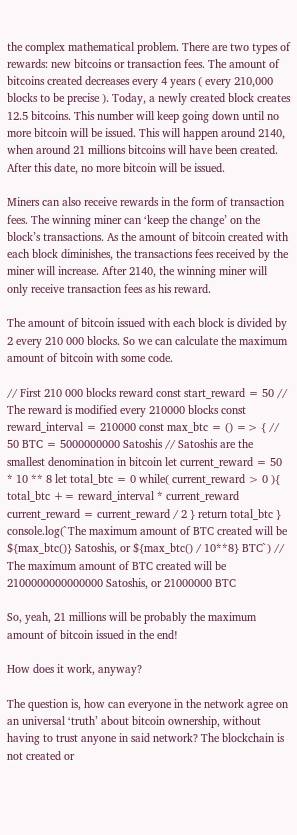the complex mathematical problem. There are two types of rewards: new bitcoins or transaction fees. The amount of bitcoins created decreases every 4 years ( every 210,000 blocks to be precise ). Today, a newly created block creates 12.5 bitcoins. This number will keep going down until no more bitcoin will be issued. This will happen around 2140, when around 21 millions bitcoins will have been created. After this date, no more bitcoin will be issued.

Miners can also receive rewards in the form of transaction fees. The winning miner can ‘keep the change’ on the block’s transactions. As the amount of bitcoin created with each block diminishes, the transactions fees received by the miner will increase. After 2140, the winning miner will only receive transaction fees as his reward.

The amount of bitcoin issued with each block is divided by 2 every 210 000 blocks. So we can calculate the maximum amount of bitcoin with some code.

// First 210 000 blocks reward const start_reward = 50 // The reward is modified every 210000 blocks const reward_interval = 210000 const max_btc = () => { // 50 BTC = 5000000000 Satoshis // Satoshis are the smallest denomination in bitcoin let current_reward = 50 * 10 ** 8 let total_btc = 0 while( current_reward > 0 ){ total_btc += reward_interval * current_reward current_reward = current_reward / 2 } return total_btc } console.log(`The maximum amount of BTC created will be ${max_btc()} Satoshis, or ${max_btc() / 10**8} BTC`) // The maximum amount of BTC created will be 2100000000000000 Satoshis, or 21000000 BTC

So, yeah, 21 millions will be probably the maximum amount of bitcoin issued in the end!

How does it work, anyway?

The question is, how can everyone in the network agree on an universal ‘truth’ about bitcoin ownership, without having to trust anyone in said network? The blockchain is not created or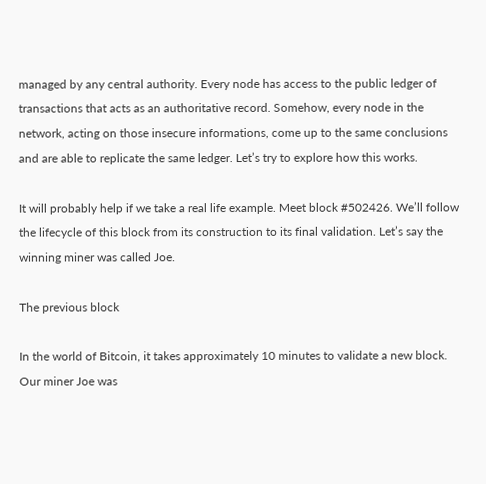managed by any central authority. Every node has access to the public ledger of transactions that acts as an authoritative record. Somehow, every node in the network, acting on those insecure informations, come up to the same conclusions and are able to replicate the same ledger. Let’s try to explore how this works.

It will probably help if we take a real life example. Meet block #502426. We’ll follow the lifecycle of this block from its construction to its final validation. Let’s say the winning miner was called Joe.

The previous block

In the world of Bitcoin, it takes approximately 10 minutes to validate a new block. Our miner Joe was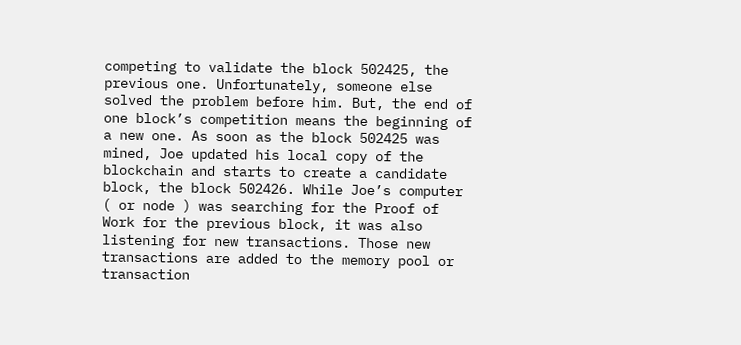competing to validate the block 502425, the previous one. Unfortunately, someone else solved the problem before him. But, the end of one block’s competition means the beginning of a new one. As soon as the block 502425 was mined, Joe updated his local copy of the blockchain and starts to create a candidate block, the block 502426. While Joe’s computer ( or node ) was searching for the Proof of Work for the previous block, it was also listening for new transactions. Those new transactions are added to the memory pool or transaction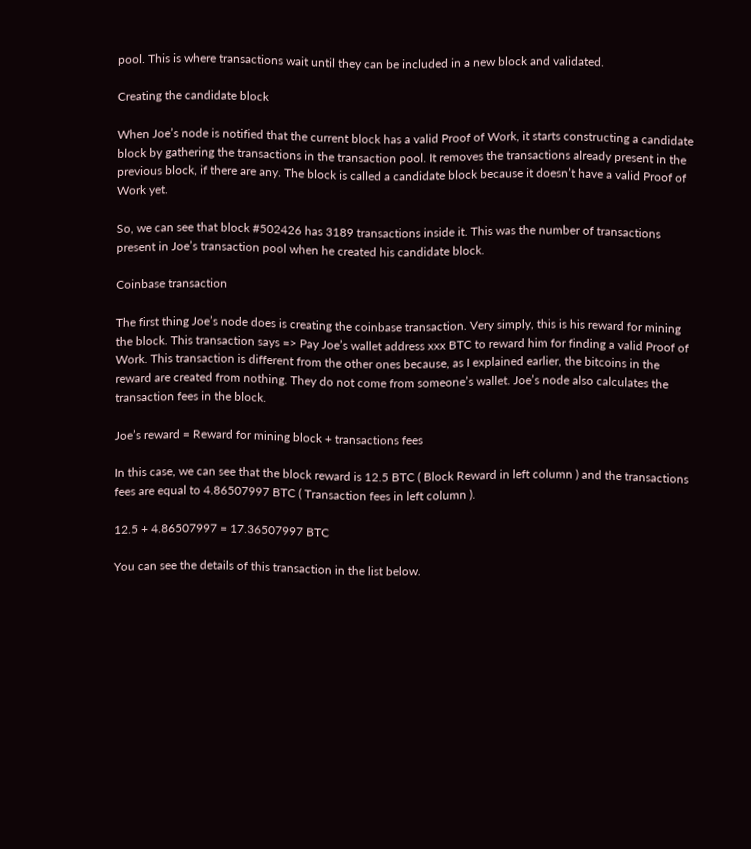pool. This is where transactions wait until they can be included in a new block and validated.

Creating the candidate block

When Joe’s node is notified that the current block has a valid Proof of Work, it starts constructing a candidate block by gathering the transactions in the transaction pool. It removes the transactions already present in the previous block, if there are any. The block is called a candidate block because it doesn’t have a valid Proof of Work yet.

So, we can see that block #502426 has 3189 transactions inside it. This was the number of transactions present in Joe’s transaction pool when he created his candidate block.

Coinbase transaction

The first thing Joe’s node does is creating the coinbase transaction. Very simply, this is his reward for mining the block. This transaction says => Pay Joe’s wallet address xxx BTC to reward him for finding a valid Proof of Work. This transaction is different from the other ones because, as I explained earlier, the bitcoins in the reward are created from nothing. They do not come from someone’s wallet. Joe’s node also calculates the transaction fees in the block.

Joe’s reward = Reward for mining block + transactions fees

In this case, we can see that the block reward is 12.5 BTC ( Block Reward in left column ) and the transactions fees are equal to 4.86507997 BTC ( Transaction fees in left column ).

12.5 + 4.86507997 = 17.36507997 BTC

You can see the details of this transaction in the list below.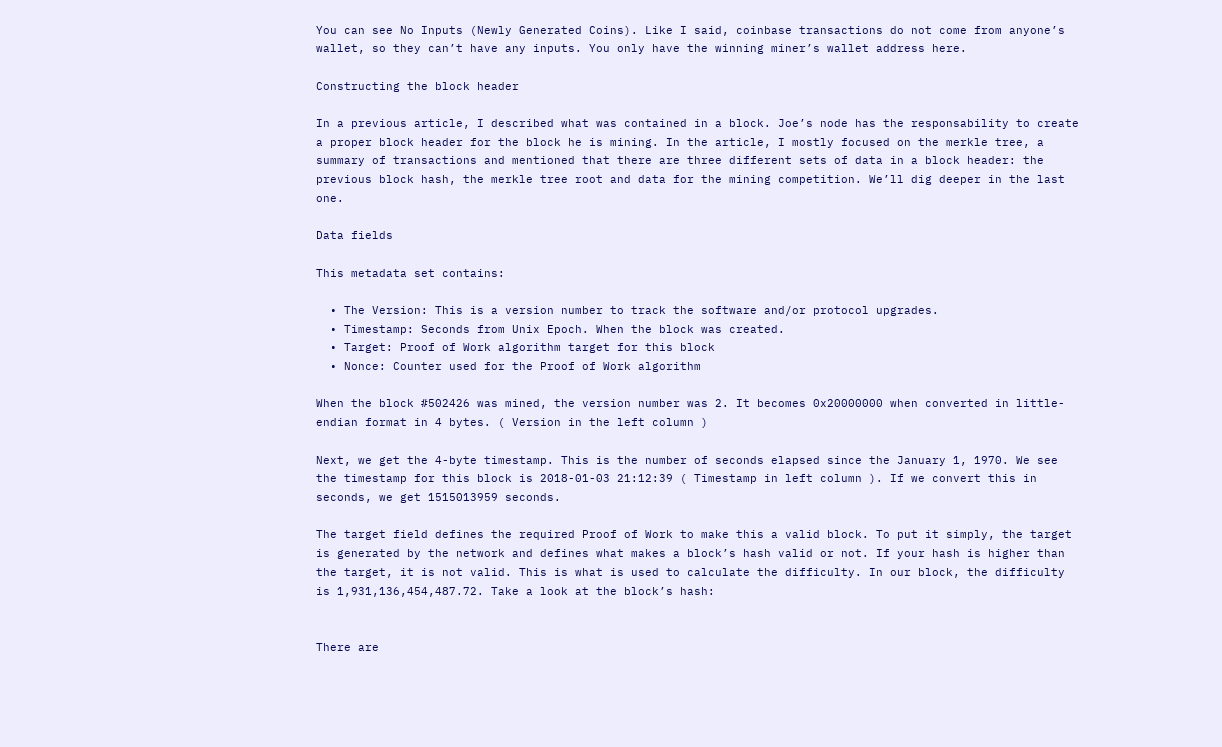You can see No Inputs (Newly Generated Coins). Like I said, coinbase transactions do not come from anyone’s wallet, so they can’t have any inputs. You only have the winning miner’s wallet address here.

Constructing the block header

In a previous article, I described what was contained in a block. Joe’s node has the responsability to create a proper block header for the block he is mining. In the article, I mostly focused on the merkle tree, a summary of transactions and mentioned that there are three different sets of data in a block header: the previous block hash, the merkle tree root and data for the mining competition. We’ll dig deeper in the last one.

Data fields

This metadata set contains:

  • The Version: This is a version number to track the software and/or protocol upgrades.
  • Timestamp: Seconds from Unix Epoch. When the block was created.
  • Target: Proof of Work algorithm target for this block
  • Nonce: Counter used for the Proof of Work algorithm

When the block #502426 was mined, the version number was 2. It becomes 0x20000000 when converted in little-endian format in 4 bytes. ( Version in the left column )

Next, we get the 4-byte timestamp. This is the number of seconds elapsed since the January 1, 1970. We see the timestamp for this block is 2018-01-03 21:12:39 ( Timestamp in left column ). If we convert this in seconds, we get 1515013959 seconds.

The target field defines the required Proof of Work to make this a valid block. To put it simply, the target is generated by the network and defines what makes a block’s hash valid or not. If your hash is higher than the target, it is not valid. This is what is used to calculate the difficulty. In our block, the difficulty is 1,931,136,454,487.72. Take a look at the block’s hash:


There are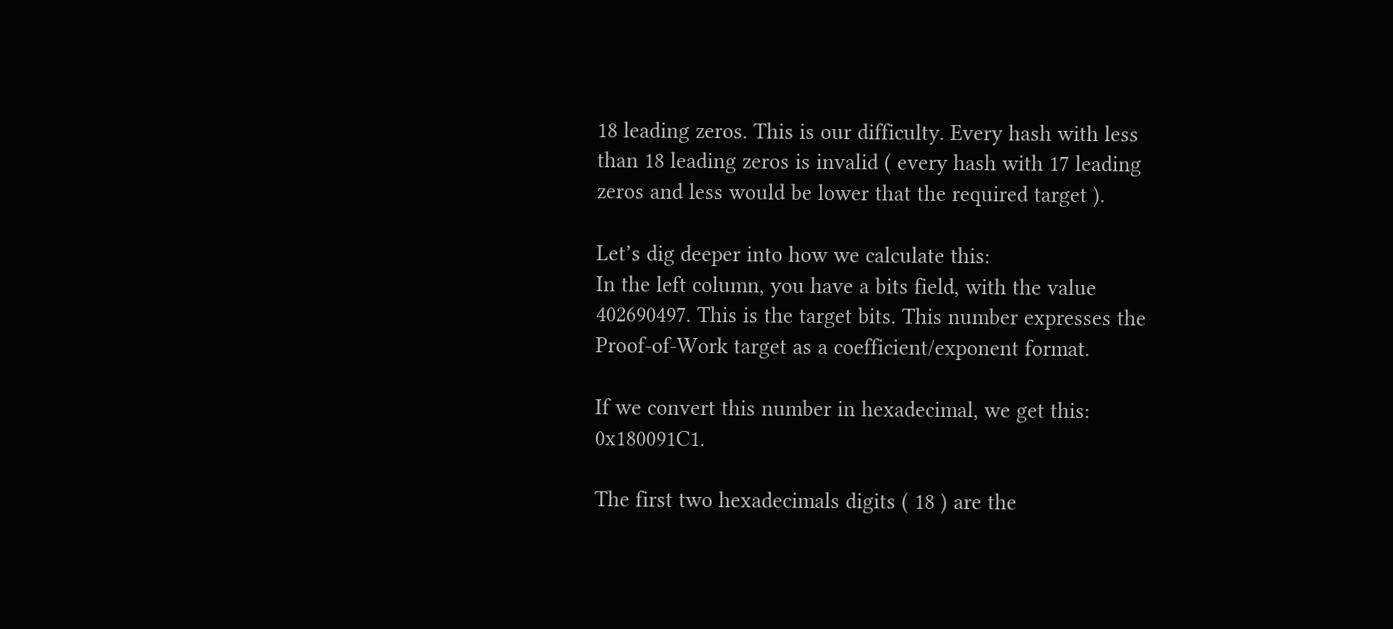18 leading zeros. This is our difficulty. Every hash with less than 18 leading zeros is invalid ( every hash with 17 leading zeros and less would be lower that the required target ).

Let’s dig deeper into how we calculate this:
In the left column, you have a bits field, with the value 402690497. This is the target bits. This number expresses the Proof-of-Work target as a coefficient/exponent format.

If we convert this number in hexadecimal, we get this: 0x180091C1.

The first two hexadecimals digits ( 18 ) are the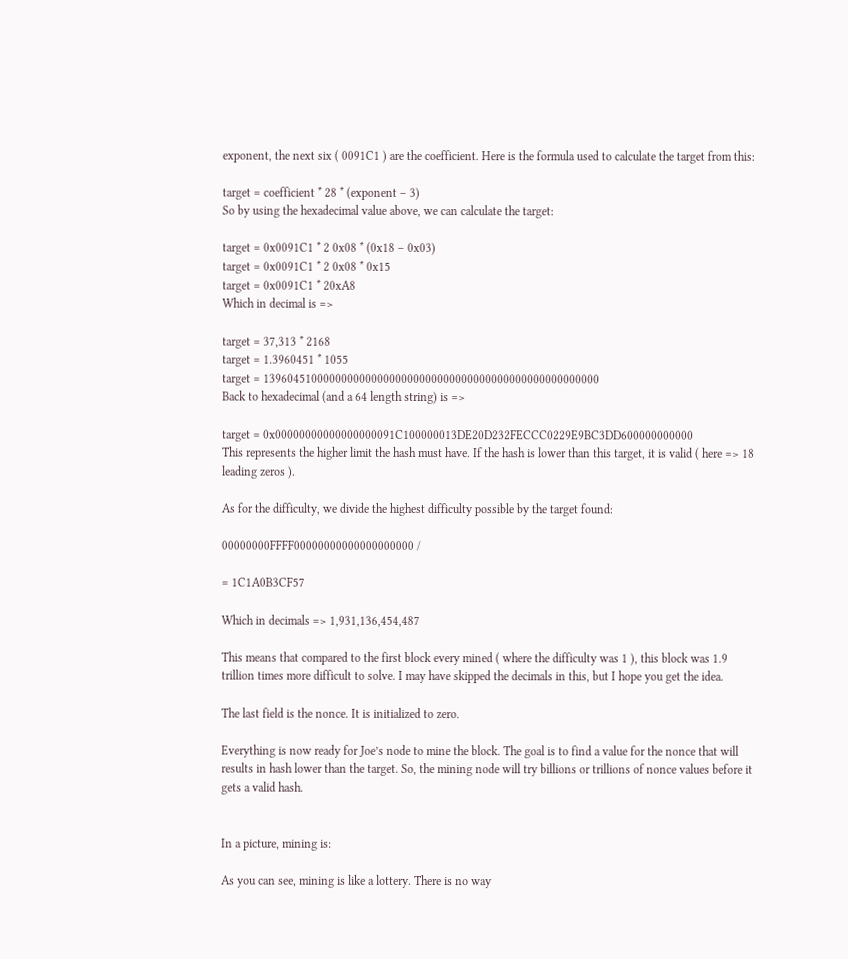exponent, the next six ( 0091C1 ) are the coefficient. Here is the formula used to calculate the target from this:

target = coefficient * 28 * (exponent – 3)
So by using the hexadecimal value above, we can calculate the target:

target = 0x0091C1 * 2 0x08 * (0x18 – 0x03)
target = 0x0091C1 * 2 0x08 * 0x15
target = 0x0091C1 * 20xA8
Which in decimal is =>

target = 37,313 * 2168
target = 1.3960451 * 1055
target = 13960451000000000000000000000000000000000000000000000000
Back to hexadecimal (and a 64 length string) is =>

target = 0x00000000000000000091C100000013DE20D232FECCC0229E9BC3DD600000000000
This represents the higher limit the hash must have. If the hash is lower than this target, it is valid ( here => 18 leading zeros ).

As for the difficulty, we divide the highest difficulty possible by the target found:

00000000FFFF00000000000000000000 /

= 1C1A0B3CF57

Which in decimals => 1,931,136,454,487

This means that compared to the first block every mined ( where the difficulty was 1 ), this block was 1.9 trillion times more difficult to solve. I may have skipped the decimals in this, but I hope you get the idea.

The last field is the nonce. It is initialized to zero.

Everything is now ready for Joe’s node to mine the block. The goal is to find a value for the nonce that will results in hash lower than the target. So, the mining node will try billions or trillions of nonce values before it gets a valid hash.


In a picture, mining is:

As you can see, mining is like a lottery. There is no way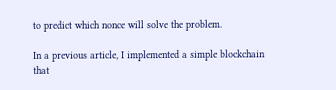to predict which nonce will solve the problem.

In a previous article, I implemented a simple blockchain that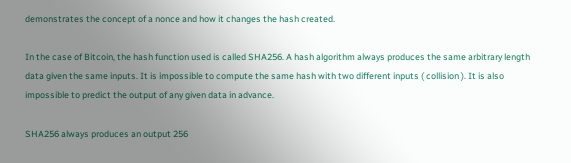demonstrates the concept of a nonce and how it changes the hash created.

In the case of Bitcoin, the hash function used is called SHA256. A hash algorithm always produces the same arbitrary length data given the same inputs. It is impossible to compute the same hash with two different inputs ( collision ). It is also impossible to predict the output of any given data in advance.

SHA256 always produces an output 256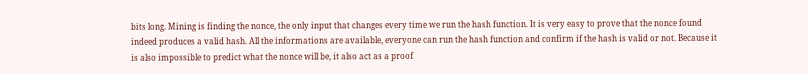bits long. Mining is finding the nonce, the only input that changes every time we run the hash function. It is very easy to prove that the nonce found indeed produces a valid hash. All the informations are available, everyone can run the hash function and confirm if the hash is valid or not. Because it is also impossible to predict what the nonce will be, it also act as a proof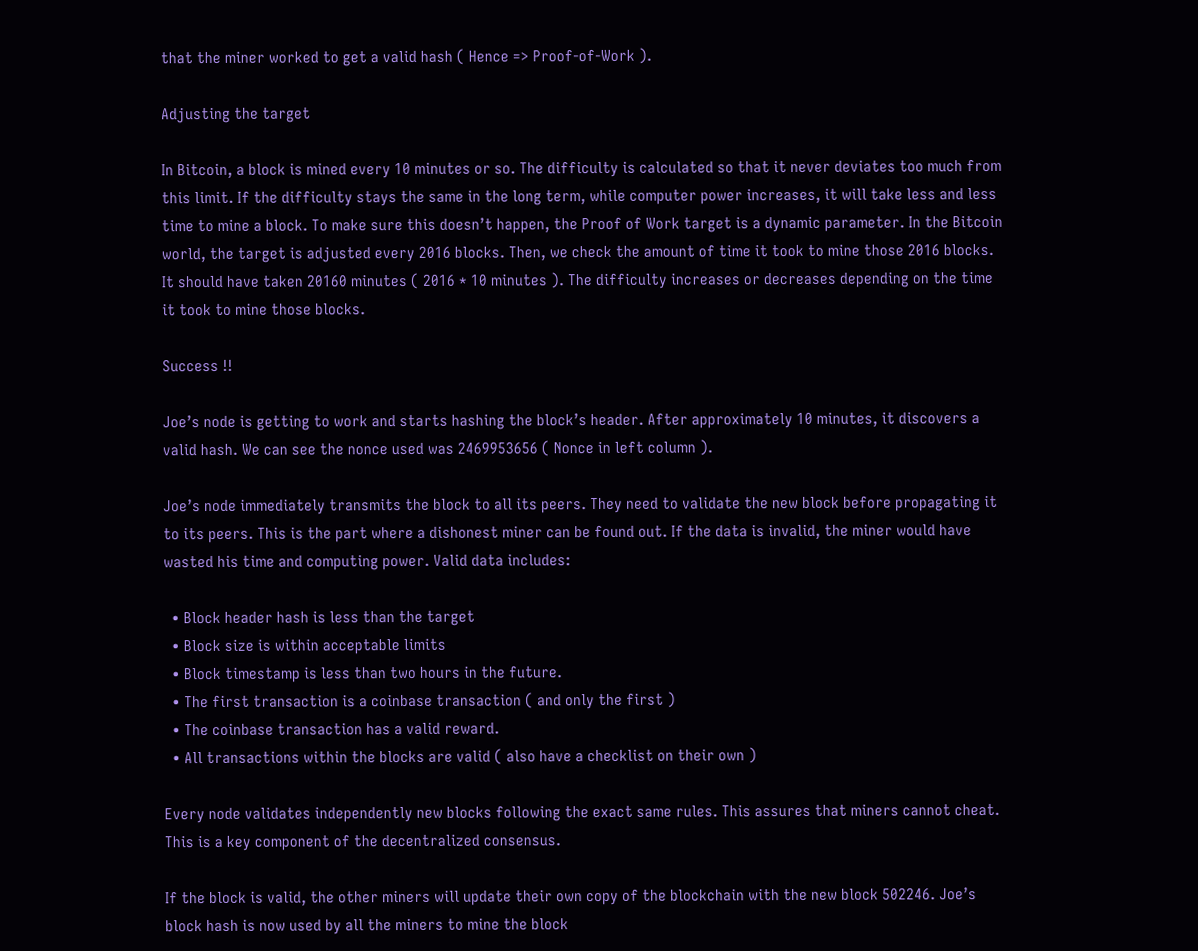that the miner worked to get a valid hash ( Hence => Proof-of-Work ).

Adjusting the target

In Bitcoin, a block is mined every 10 minutes or so. The difficulty is calculated so that it never deviates too much from this limit. If the difficulty stays the same in the long term, while computer power increases, it will take less and less time to mine a block. To make sure this doesn’t happen, the Proof of Work target is a dynamic parameter. In the Bitcoin world, the target is adjusted every 2016 blocks. Then, we check the amount of time it took to mine those 2016 blocks. It should have taken 20160 minutes ( 2016 * 10 minutes ). The difficulty increases or decreases depending on the time it took to mine those blocks.

Success !!

Joe’s node is getting to work and starts hashing the block’s header. After approximately 10 minutes, it discovers a valid hash. We can see the nonce used was 2469953656 ( Nonce in left column ).

Joe’s node immediately transmits the block to all its peers. They need to validate the new block before propagating it to its peers. This is the part where a dishonest miner can be found out. If the data is invalid, the miner would have wasted his time and computing power. Valid data includes:

  • Block header hash is less than the target
  • Block size is within acceptable limits
  • Block timestamp is less than two hours in the future.
  • The first transaction is a coinbase transaction ( and only the first )
  • The coinbase transaction has a valid reward.
  • All transactions within the blocks are valid ( also have a checklist on their own )

Every node validates independently new blocks following the exact same rules. This assures that miners cannot cheat. This is a key component of the decentralized consensus.

If the block is valid, the other miners will update their own copy of the blockchain with the new block 502246. Joe’s block hash is now used by all the miners to mine the block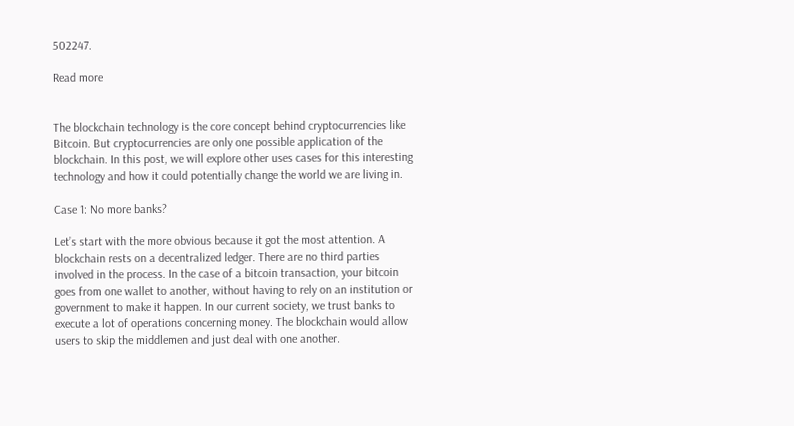502247.

Read more


The blockchain technology is the core concept behind cryptocurrencies like Bitcoin. But cryptocurrencies are only one possible application of the blockchain. In this post, we will explore other uses cases for this interesting technology and how it could potentially change the world we are living in.

Case 1: No more banks?

Let’s start with the more obvious because it got the most attention. A blockchain rests on a decentralized ledger. There are no third parties involved in the process. In the case of a bitcoin transaction, your bitcoin goes from one wallet to another, without having to rely on an institution or government to make it happen. In our current society, we trust banks to execute a lot of operations concerning money. The blockchain would allow users to skip the middlemen and just deal with one another.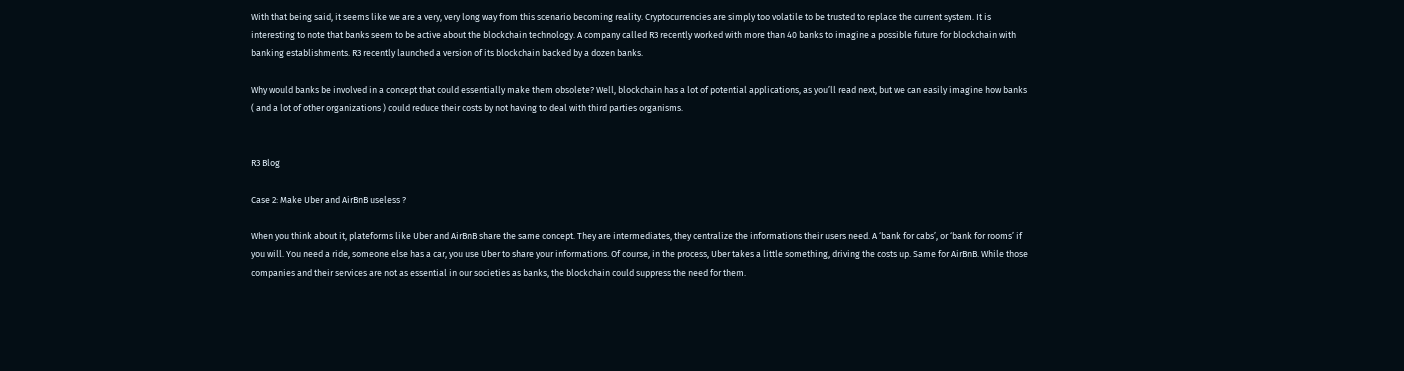With that being said, it seems like we are a very, very long way from this scenario becoming reality. Cryptocurrencies are simply too volatile to be trusted to replace the current system. It is interesting to note that banks seem to be active about the blockchain technology. A company called R3 recently worked with more than 40 banks to imagine a possible future for blockchain with banking establishments. R3 recently launched a version of its blockchain backed by a dozen banks.

Why would banks be involved in a concept that could essentially make them obsolete? Well, blockchain has a lot of potential applications, as you’ll read next, but we can easily imagine how banks ( and a lot of other organizations ) could reduce their costs by not having to deal with third parties organisms.


R3 Blog

Case 2: Make Uber and AirBnB useless ?

When you think about it, plateforms like Uber and AirBnB share the same concept. They are intermediates, they centralize the informations their users need. A ‘bank for cabs’, or ‘bank for rooms’ if you will. You need a ride, someone else has a car, you use Uber to share your informations. Of course, in the process, Uber takes a little something, driving the costs up. Same for AirBnB. While those companies and their services are not as essential in our societies as banks, the blockchain could suppress the need for them.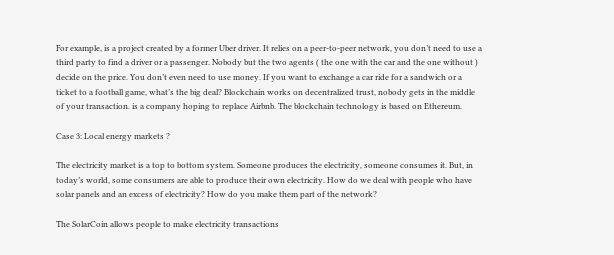For example, is a project created by a former Uber driver. It relies on a peer-to-peer network, you don’t need to use a third party to find a driver or a passenger. Nobody but the two agents ( the one with the car and the one without ) decide on the price. You don’t even need to use money. If you want to exchange a car ride for a sandwich or a ticket to a football game, what’s the big deal? Blockchain works on decentralized trust, nobody gets in the middle of your transaction. is a company hoping to replace Airbnb. The blockchain technology is based on Ethereum.

Case 3: Local energy markets ?

The electricity market is a top to bottom system. Someone produces the electricity, someone consumes it. But, in today’s world, some consumers are able to produce their own electricity. How do we deal with people who have solar panels and an excess of electricity? How do you make them part of the network?

The SolarCoin allows people to make electricity transactions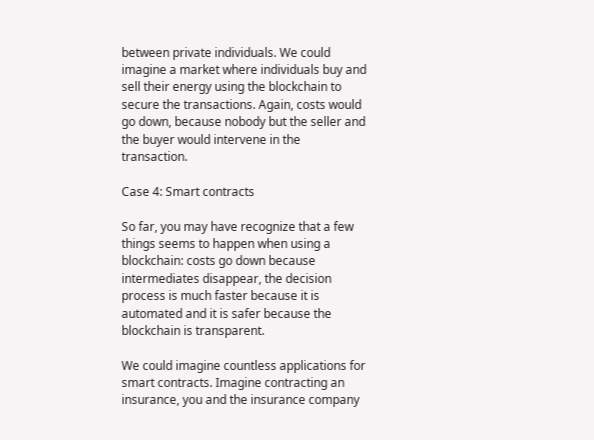between private individuals. We could imagine a market where individuals buy and sell their energy using the blockchain to secure the transactions. Again, costs would go down, because nobody but the seller and the buyer would intervene in the transaction.

Case 4: Smart contracts

So far, you may have recognize that a few things seems to happen when using a blockchain: costs go down because intermediates disappear, the decision process is much faster because it is automated and it is safer because the blockchain is transparent.

We could imagine countless applications for smart contracts. Imagine contracting an insurance, you and the insurance company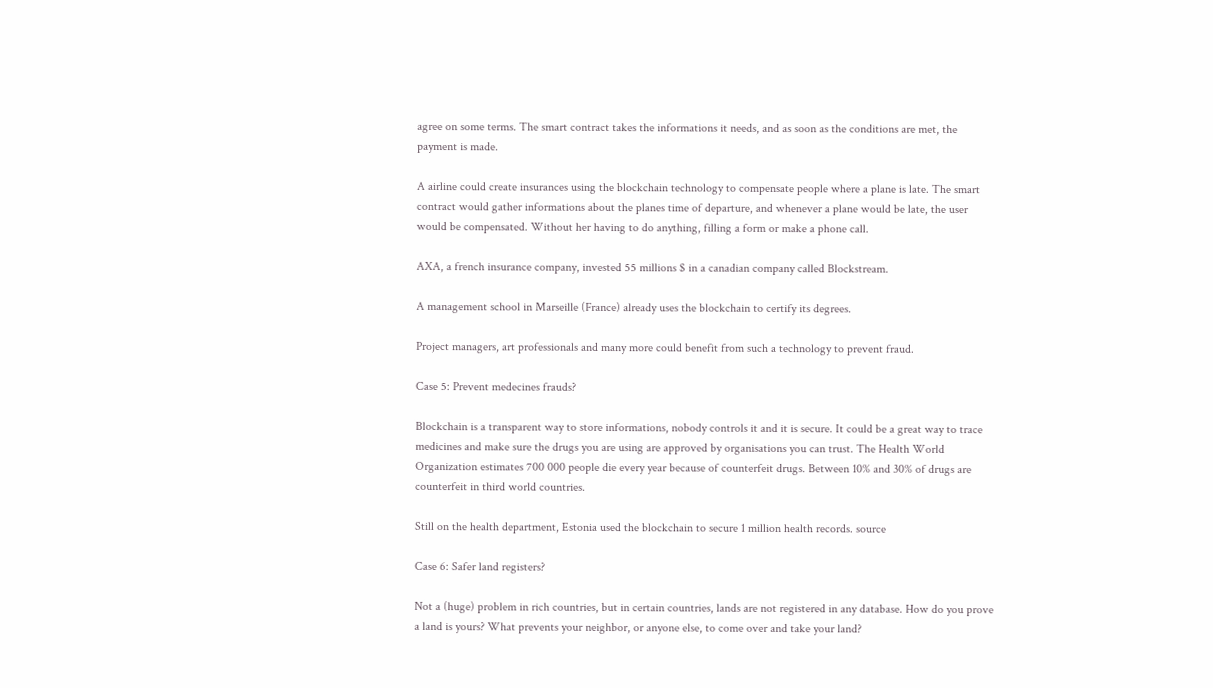agree on some terms. The smart contract takes the informations it needs, and as soon as the conditions are met, the payment is made.

A airline could create insurances using the blockchain technology to compensate people where a plane is late. The smart contract would gather informations about the planes time of departure, and whenever a plane would be late, the user would be compensated. Without her having to do anything, filling a form or make a phone call.

AXA, a french insurance company, invested 55 millions $ in a canadian company called Blockstream.

A management school in Marseille (France) already uses the blockchain to certify its degrees.

Project managers, art professionals and many more could benefit from such a technology to prevent fraud.

Case 5: Prevent medecines frauds?

Blockchain is a transparent way to store informations, nobody controls it and it is secure. It could be a great way to trace medicines and make sure the drugs you are using are approved by organisations you can trust. The Health World Organization estimates 700 000 people die every year because of counterfeit drugs. Between 10% and 30% of drugs are counterfeit in third world countries.

Still on the health department, Estonia used the blockchain to secure 1 million health records. source

Case 6: Safer land registers?

Not a (huge) problem in rich countries, but in certain countries, lands are not registered in any database. How do you prove a land is yours? What prevents your neighbor, or anyone else, to come over and take your land?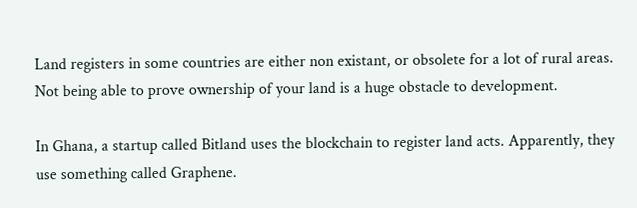Land registers in some countries are either non existant, or obsolete for a lot of rural areas. Not being able to prove ownership of your land is a huge obstacle to development.

In Ghana, a startup called Bitland uses the blockchain to register land acts. Apparently, they use something called Graphene.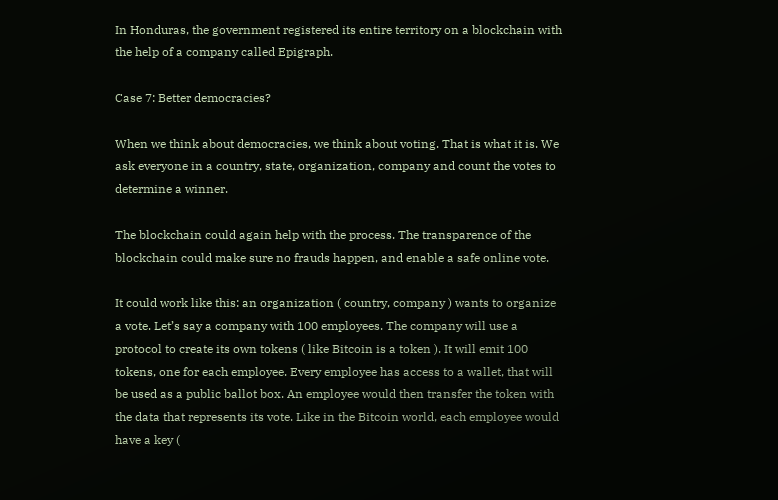In Honduras, the government registered its entire territory on a blockchain with the help of a company called Epigraph.

Case 7: Better democracies?

When we think about democracies, we think about voting. That is what it is. We ask everyone in a country, state, organization, company and count the votes to determine a winner.

The blockchain could again help with the process. The transparence of the blockchain could make sure no frauds happen, and enable a safe online vote.

It could work like this: an organization ( country, company ) wants to organize a vote. Let’s say a company with 100 employees. The company will use a protocol to create its own tokens ( like Bitcoin is a token ). It will emit 100 tokens, one for each employee. Every employee has access to a wallet, that will be used as a public ballot box. An employee would then transfer the token with the data that represents its vote. Like in the Bitcoin world, each employee would have a key (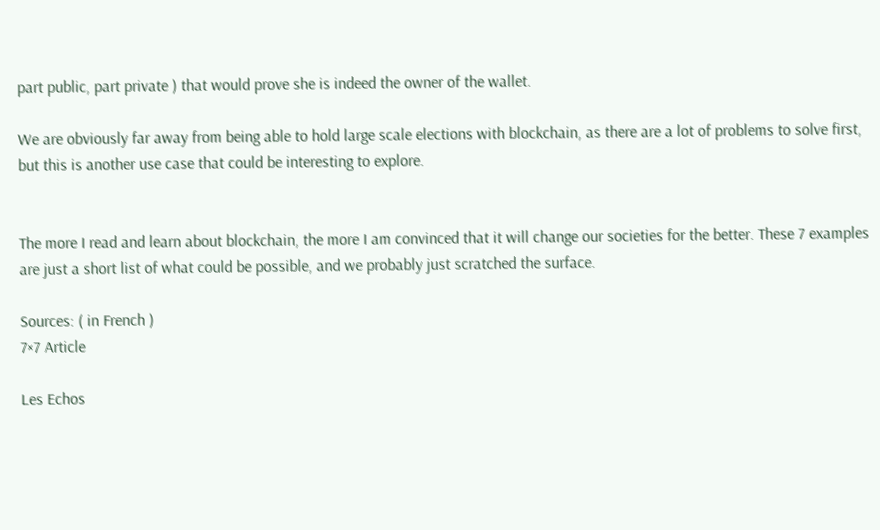part public, part private ) that would prove she is indeed the owner of the wallet.

We are obviously far away from being able to hold large scale elections with blockchain, as there are a lot of problems to solve first, but this is another use case that could be interesting to explore.


The more I read and learn about blockchain, the more I am convinced that it will change our societies for the better. These 7 examples are just a short list of what could be possible, and we probably just scratched the surface.

Sources: ( in French )
7×7 Article

Les Echos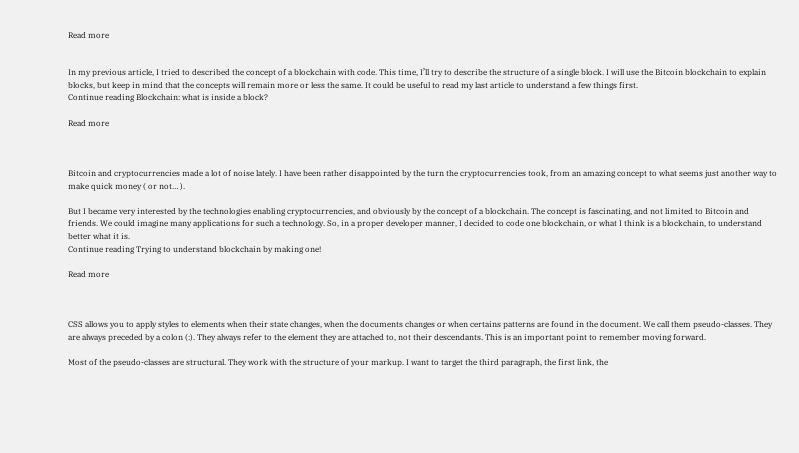Read more


In my previous article, I tried to described the concept of a blockchain with code. This time, I’ll try to describe the structure of a single block. I will use the Bitcoin blockchain to explain blocks, but keep in mind that the concepts will remain more or less the same. It could be useful to read my last article to understand a few things first.
Continue reading Blockchain: what is inside a block?

Read more



Bitcoin and cryptocurrencies made a lot of noise lately. I have been rather disappointed by the turn the cryptocurrencies took, from an amazing concept to what seems just another way to make quick money ( or not… ).

But I became very interested by the technologies enabling cryptocurrencies, and obviously by the concept of a blockchain. The concept is fascinating, and not limited to Bitcoin and friends. We could imagine many applications for such a technology. So, in a proper developer manner, I decided to code one blockchain, or what I think is a blockchain, to understand better what it is.
Continue reading Trying to understand blockchain by making one!

Read more



CSS allows you to apply styles to elements when their state changes, when the documents changes or when certains patterns are found in the document. We call them pseudo-classes. They are always preceded by a colon (:). They always refer to the element they are attached to, not their descendants. This is an important point to remember moving forward.

Most of the pseudo-classes are structural. They work with the structure of your markup. I want to target the third paragraph, the first link, the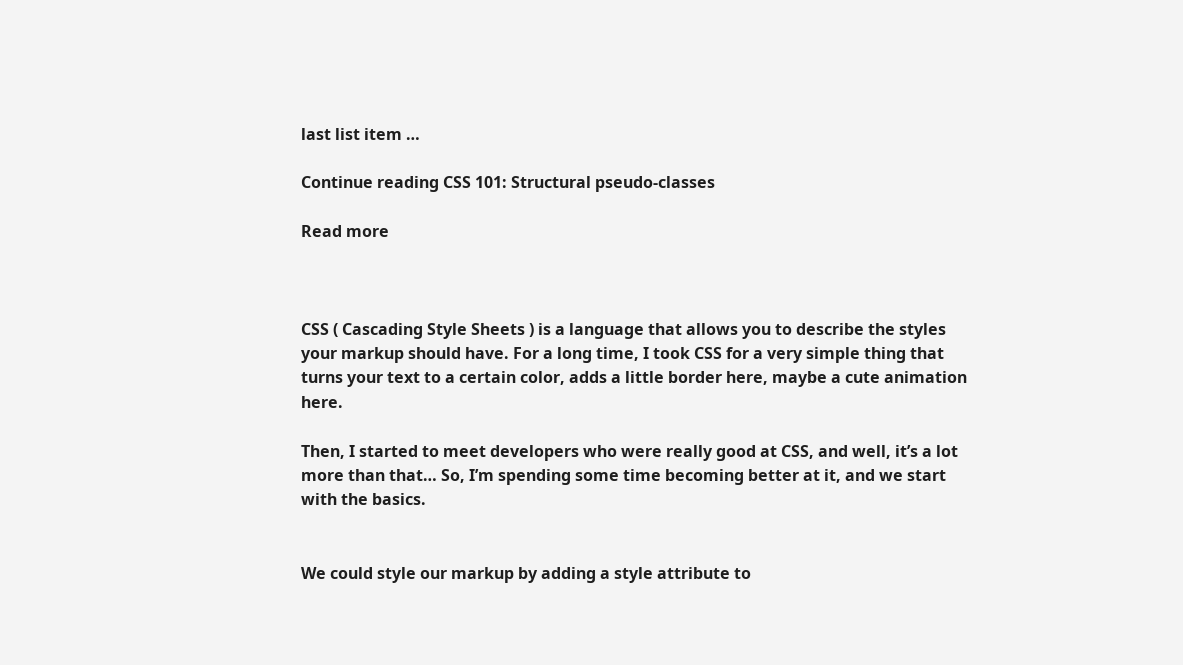last list item …

Continue reading CSS 101: Structural pseudo-classes

Read more



CSS ( Cascading Style Sheets ) is a language that allows you to describe the styles your markup should have. For a long time, I took CSS for a very simple thing that turns your text to a certain color, adds a little border here, maybe a cute animation here.

Then, I started to meet developers who were really good at CSS, and well, it’s a lot more than that… So, I’m spending some time becoming better at it, and we start with the basics.


We could style our markup by adding a style attribute to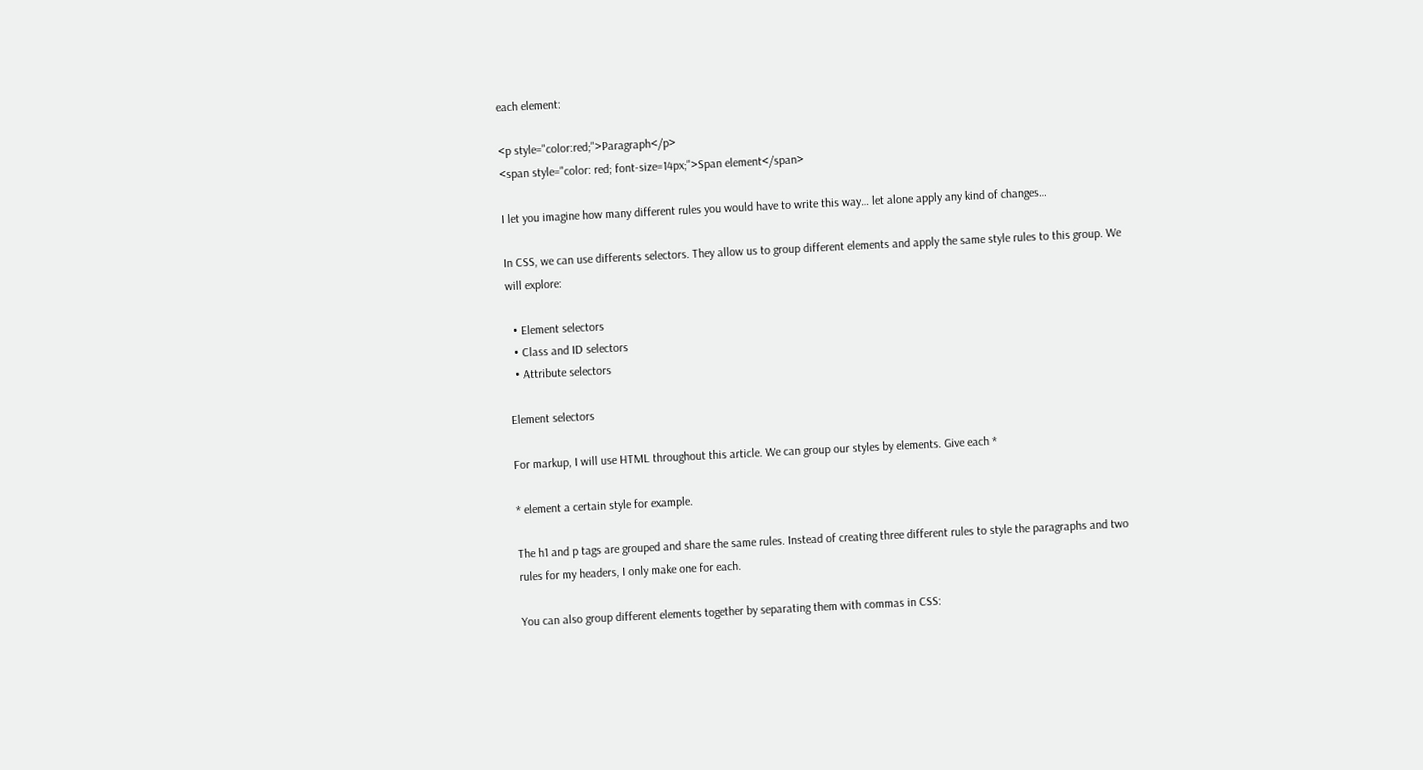each element:

<p style="color:red;">Paragraph</p>
<span style="color: red; font-size=14px;">Span element</span>

I let you imagine how many different rules you would have to write this way… let alone apply any kind of changes…

In CSS, we can use differents selectors. They allow us to group different elements and apply the same style rules to this group. We will explore:

  • Element selectors
  • Class and ID selectors
  • Attribute selectors

Element selectors

For markup, I will use HTML throughout this article. We can group our styles by elements. Give each *

* element a certain style for example.

The h1 and p tags are grouped and share the same rules. Instead of creating three different rules to style the paragraphs and two rules for my headers, I only make one for each.

You can also group different elements together by separating them with commas in CSS: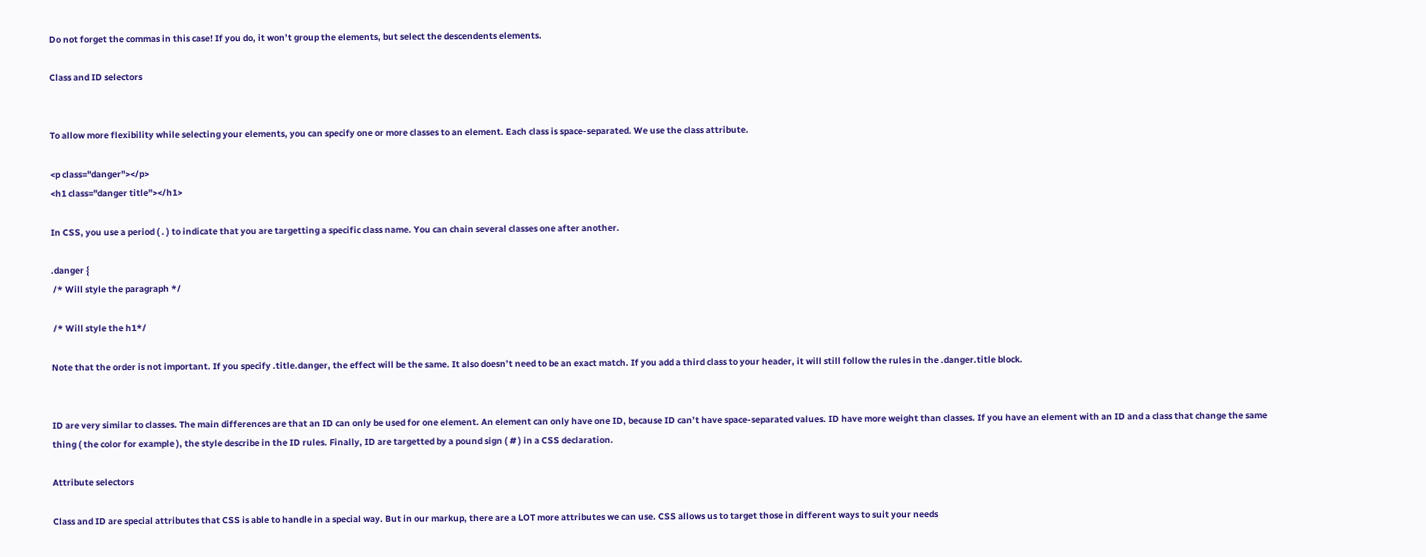Do not forget the commas in this case! If you do, it won’t group the elements, but select the descendents elements.

Class and ID selectors


To allow more flexibility while selecting your elements, you can specify one or more classes to an element. Each class is space-separated. We use the class attribute.

<p class="danger"></p>
<h1 class="danger title"></h1>

In CSS, you use a period ( . ) to indicate that you are targetting a specific class name. You can chain several classes one after another.

.danger {
 /* Will style the paragraph */

 /* Will style the h1*/

Note that the order is not important. If you specify .title.danger, the effect will be the same. It also doesn’t need to be an exact match. If you add a third class to your header, it will still follow the rules in the .danger.title block.


ID are very similar to classes. The main differences are that an ID can only be used for one element. An element can only have one ID, because ID can’t have space-separated values. ID have more weight than classes. If you have an element with an ID and a class that change the same thing ( the color for example ), the style describe in the ID rules. Finally, ID are targetted by a pound sign ( # ) in a CSS declaration.

Attribute selectors

Class and ID are special attributes that CSS is able to handle in a special way. But in our markup, there are a LOT more attributes we can use. CSS allows us to target those in different ways to suit your needs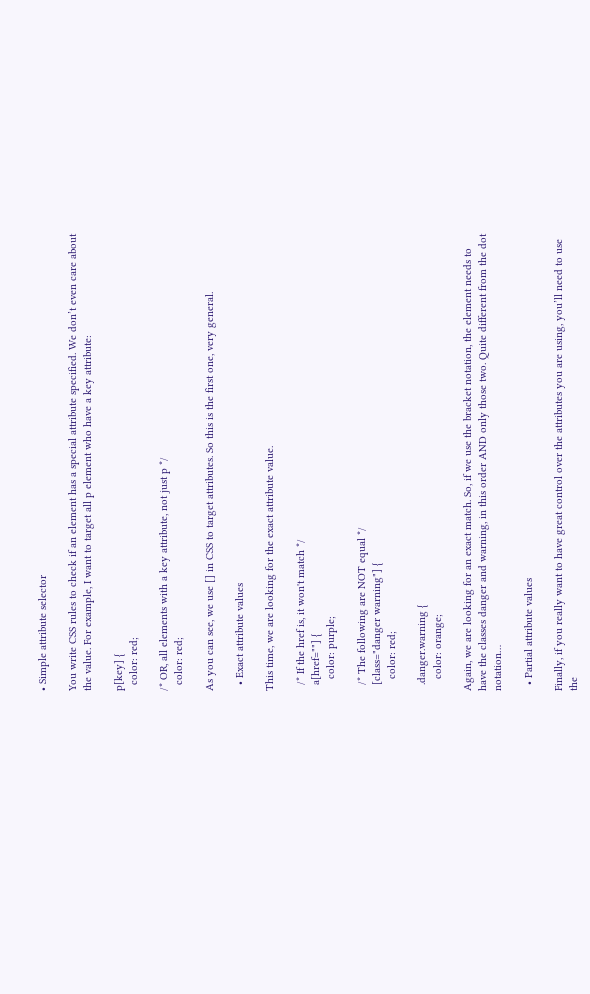• Simple attribute selector

You write CSS rules to check if an element has a special attribute specified. We don’t even care about the value. For example, I want to target all p element who have a key attribute:

p[key] {
  color: red;

/* OR, all elements with a key attribute, not just p */
  color: red;

As you can see, we use [] in CSS to target attributes. So this is the first one, very general.

  • Exact attribute values

This time, we are looking for the exact attribute value.

  /* If the href is, it won't match */
  a[href=""] {
    color: purple;

  /* The following are NOT equal */
  [class="danger warning"] {
    color: red;

  .danger.warning {
    color: orange;

Again, we are looking for an exact match. So, if we use the bracket notation, the element needs to have the classes danger and warning, in this order AND only those two. Quite different from the dot notation…

  • Partial attribute values

Finally, if you really want to have great control over the attributes you are using, you’ll need to use the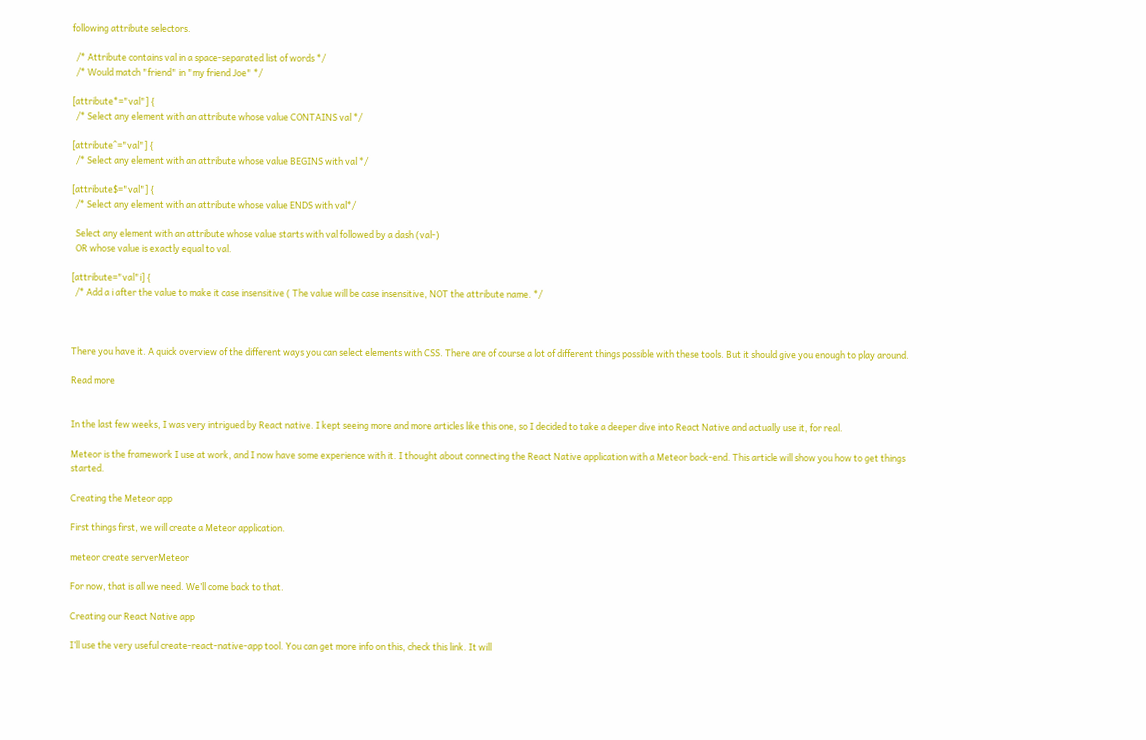following attribute selectors.

  /* Attribute contains val in a space-separated list of words */
  /* Would match "friend" in "my friend Joe" */

[attribute*="val"] {
  /* Select any element with an attribute whose value CONTAINS val */

[attribute^="val"] {
  /* Select any element with an attribute whose value BEGINS with val */

[attribute$="val"] {
  /* Select any element with an attribute whose value ENDS with val*/

  Select any element with an attribute whose value starts with val followed by a dash (val-)
  OR whose value is exactly equal to val.

[attribute="val"i] {
  /* Add a i after the value to make it case insensitive ( The value will be case insensitive, NOT the attribute name. */



There you have it. A quick overview of the different ways you can select elements with CSS. There are of course a lot of different things possible with these tools. But it should give you enough to play around.

Read more


In the last few weeks, I was very intrigued by React native. I kept seeing more and more articles like this one, so I decided to take a deeper dive into React Native and actually use it, for real.

Meteor is the framework I use at work, and I now have some experience with it. I thought about connecting the React Native application with a Meteor back-end. This article will show you how to get things started.

Creating the Meteor app

First things first, we will create a Meteor application.

meteor create serverMeteor

For now, that is all we need. We’ll come back to that.

Creating our React Native app

I’ll use the very useful create-react-native-app tool. You can get more info on this, check this link. It will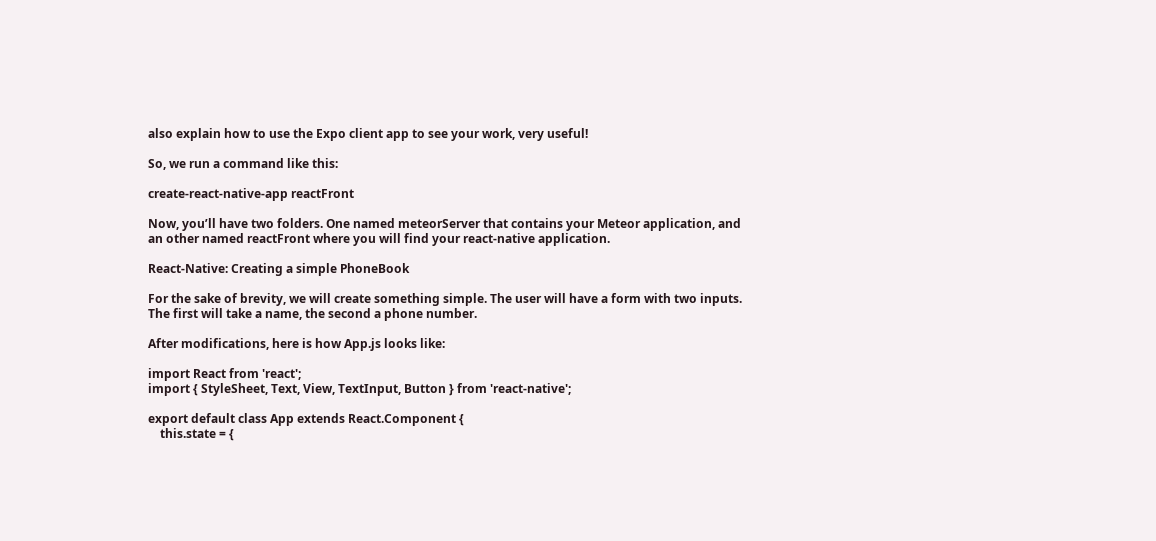also explain how to use the Expo client app to see your work, very useful!

So, we run a command like this:

create-react-native-app reactFront

Now, you’ll have two folders. One named meteorServer that contains your Meteor application, and an other named reactFront where you will find your react-native application.

React-Native: Creating a simple PhoneBook

For the sake of brevity, we will create something simple. The user will have a form with two inputs. The first will take a name, the second a phone number.

After modifications, here is how App.js looks like:

import React from 'react';
import { StyleSheet, Text, View, TextInput, Button } from 'react-native';

export default class App extends React.Component {
    this.state = {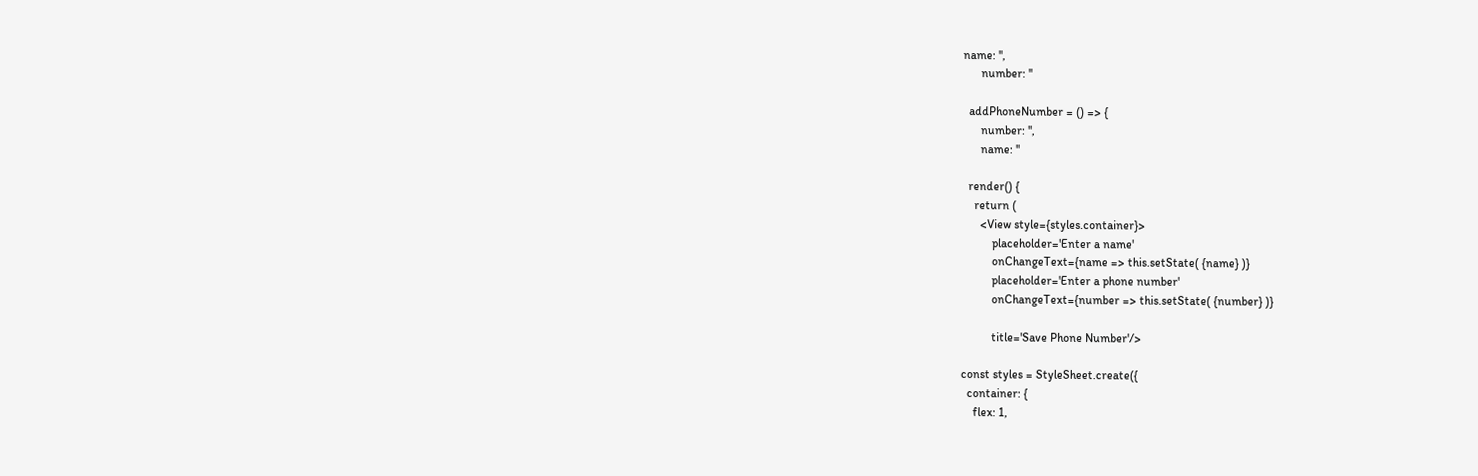name: '',
      number: ''

  addPhoneNumber = () => {
      number: '',
      name: ''

  render() {
    return (
      <View style={styles.container}>
          placeholder='Enter a name'
          onChangeText={name => this.setState( {name} )}
          placeholder='Enter a phone number'
          onChangeText={number => this.setState( {number} )}

          title='Save Phone Number'/>

const styles = StyleSheet.create({
  container: {
    flex: 1,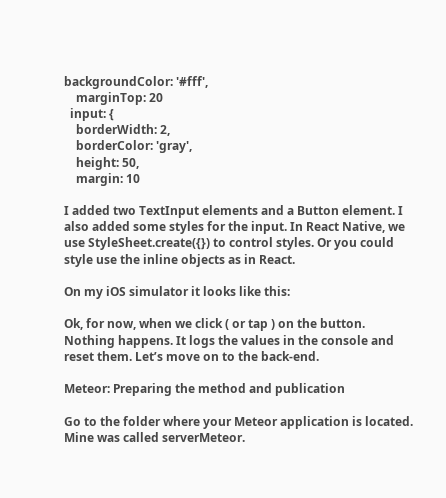backgroundColor: '#fff',
    marginTop: 20
  input: {
    borderWidth: 2,
    borderColor: 'gray',
    height: 50,
    margin: 10

I added two TextInput elements and a Button element. I also added some styles for the input. In React Native, we use StyleSheet.create({}) to control styles. Or you could style use the inline objects as in React.

On my iOS simulator it looks like this:

Ok, for now, when we click ( or tap ) on the button. Nothing happens. It logs the values in the console and reset them. Let’s move on to the back-end.

Meteor: Preparing the method and publication

Go to the folder where your Meteor application is located. Mine was called serverMeteor.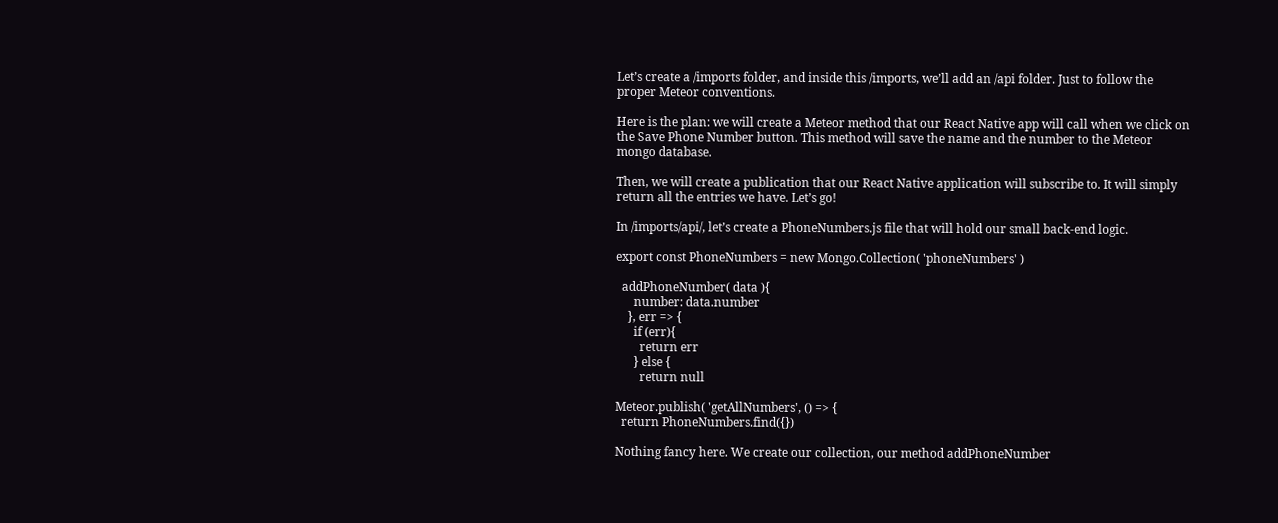Let’s create a /imports folder, and inside this /imports, we’ll add an /api folder. Just to follow the proper Meteor conventions.

Here is the plan: we will create a Meteor method that our React Native app will call when we click on the Save Phone Number button. This method will save the name and the number to the Meteor mongo database.

Then, we will create a publication that our React Native application will subscribe to. It will simply return all the entries we have. Let’s go!

In /imports/api/, let’s create a PhoneNumbers.js file that will hold our small back-end logic.

export const PhoneNumbers = new Mongo.Collection( 'phoneNumbers' )

  addPhoneNumber( data ){
      number: data.number
    }, err => {
      if (err){
        return err
      } else {
        return null

Meteor.publish( 'getAllNumbers', () => {
  return PhoneNumbers.find({})

Nothing fancy here. We create our collection, our method addPhoneNumber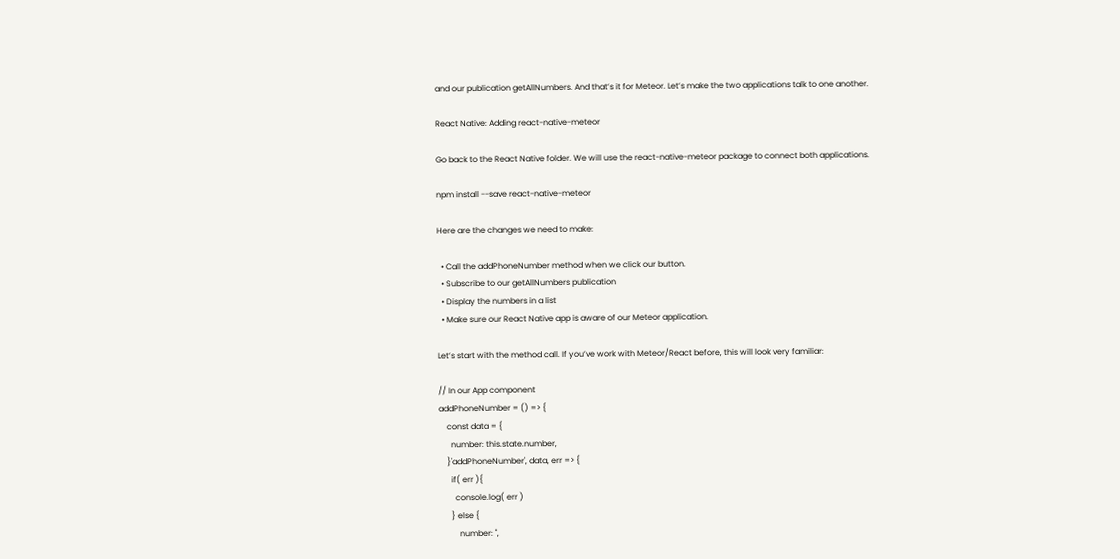and our publication getAllNumbers. And that’s it for Meteor. Let’s make the two applications talk to one another.

React Native: Adding react-native-meteor

Go back to the React Native folder. We will use the react-native-meteor package to connect both applications.

npm install --save react-native-meteor

Here are the changes we need to make:

  • Call the addPhoneNumber method when we click our button.
  • Subscribe to our getAllNumbers publication
  • Display the numbers in a list
  • Make sure our React Native app is aware of our Meteor application.

Let’s start with the method call. If you’ve work with Meteor/React before, this will look very familiar:

// In our App component
addPhoneNumber = () => {
    const data = {
      number: this.state.number,
    }'addPhoneNumber', data, err => {
      if( err ){
        console.log( err )
      } else {
          number: '',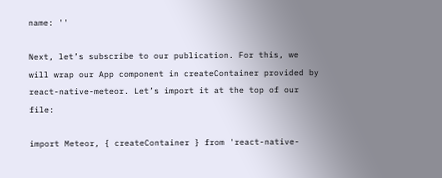name: ''

Next, let’s subscribe to our publication. For this, we will wrap our App component in createContainer provided by react-native-meteor. Let’s import it at the top of our file:

import Meteor, { createContainer } from 'react-native-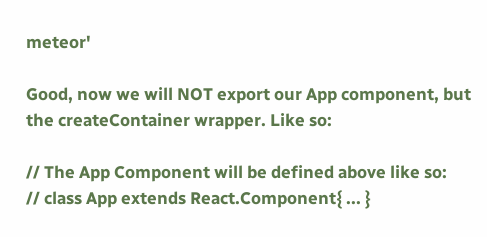meteor'

Good, now we will NOT export our App component, but the createContainer wrapper. Like so:

// The App Component will be defined above like so:
// class App extends React.Component{ ... }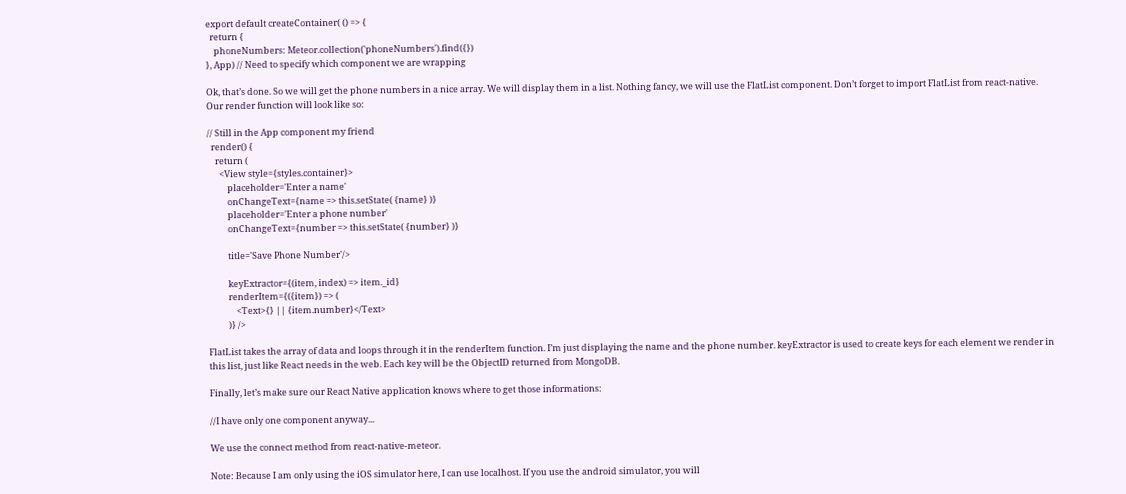export default createContainer( () => {
  return {
    phoneNumbers: Meteor.collection('phoneNumbers').find({})
}, App) // Need to specify which component we are wrapping

Ok, that’s done. So we will get the phone numbers in a nice array. We will display them in a list. Nothing fancy, we will use the FlatList component. Don’t forget to import FlatList from react-native. Our render function will look like so:

// Still in the App component my friend
  render() {
    return (
      <View style={styles.container}>
          placeholder='Enter a name'
          onChangeText={name => this.setState( {name} )}
          placeholder='Enter a phone number'
          onChangeText={number => this.setState( {number} )}

          title='Save Phone Number'/>

          keyExtractor={(item, index) => item._id}
          renderItem={({item}) => (
              <Text>{} || {item.number}</Text>
          )} />

FlatList takes the array of data and loops through it in the renderItem function. I’m just displaying the name and the phone number. keyExtractor is used to create keys for each element we render in this list, just like React needs in the web. Each key will be the ObjectID returned from MongoDB.

Finally, let’s make sure our React Native application knows where to get those informations:

//I have only one component anyway...

We use the connect method from react-native-meteor.

Note: Because I am only using the iOS simulator here, I can use localhost. If you use the android simulator, you will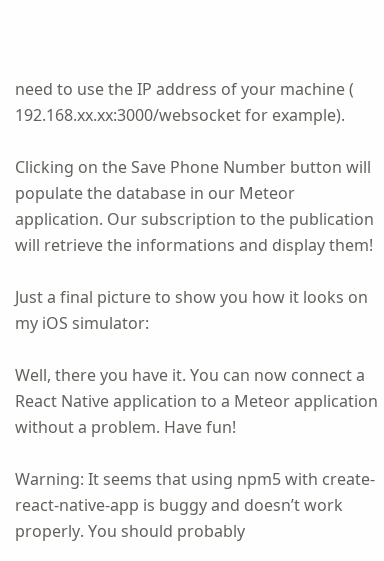need to use the IP address of your machine ( 192.168.xx.xx:3000/websocket for example).

Clicking on the Save Phone Number button will populate the database in our Meteor application. Our subscription to the publication will retrieve the informations and display them!

Just a final picture to show you how it looks on my iOS simulator:

Well, there you have it. You can now connect a React Native application to a Meteor application without a problem. Have fun!

Warning: It seems that using npm5 with create-react-native-app is buggy and doesn’t work properly. You should probably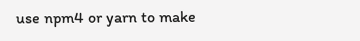use npm4 or yarn to make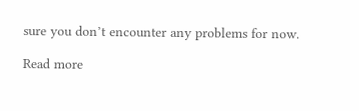sure you don’t encounter any problems for now.

Read more